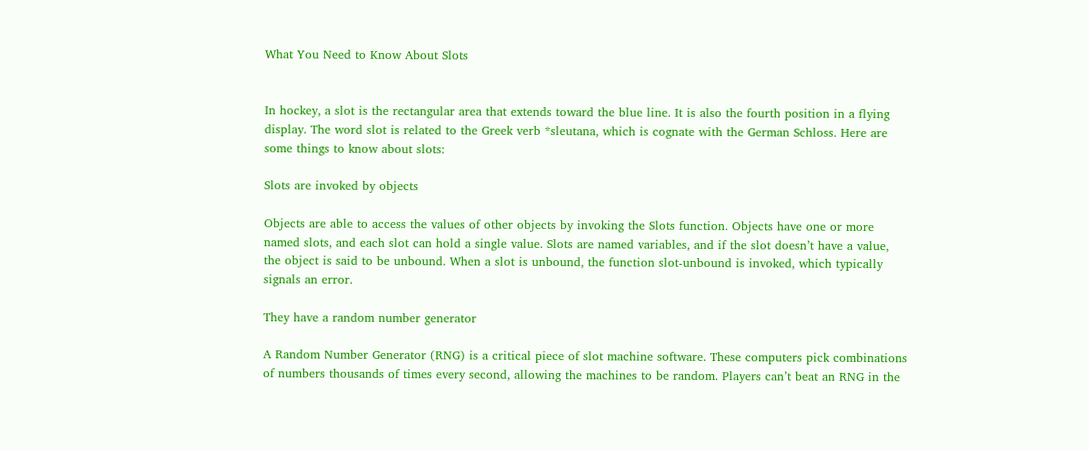What You Need to Know About Slots


In hockey, a slot is the rectangular area that extends toward the blue line. It is also the fourth position in a flying display. The word slot is related to the Greek verb *sleutana, which is cognate with the German Schloss. Here are some things to know about slots:

Slots are invoked by objects

Objects are able to access the values of other objects by invoking the Slots function. Objects have one or more named slots, and each slot can hold a single value. Slots are named variables, and if the slot doesn’t have a value, the object is said to be unbound. When a slot is unbound, the function slot-unbound is invoked, which typically signals an error.

They have a random number generator

A Random Number Generator (RNG) is a critical piece of slot machine software. These computers pick combinations of numbers thousands of times every second, allowing the machines to be random. Players can’t beat an RNG in the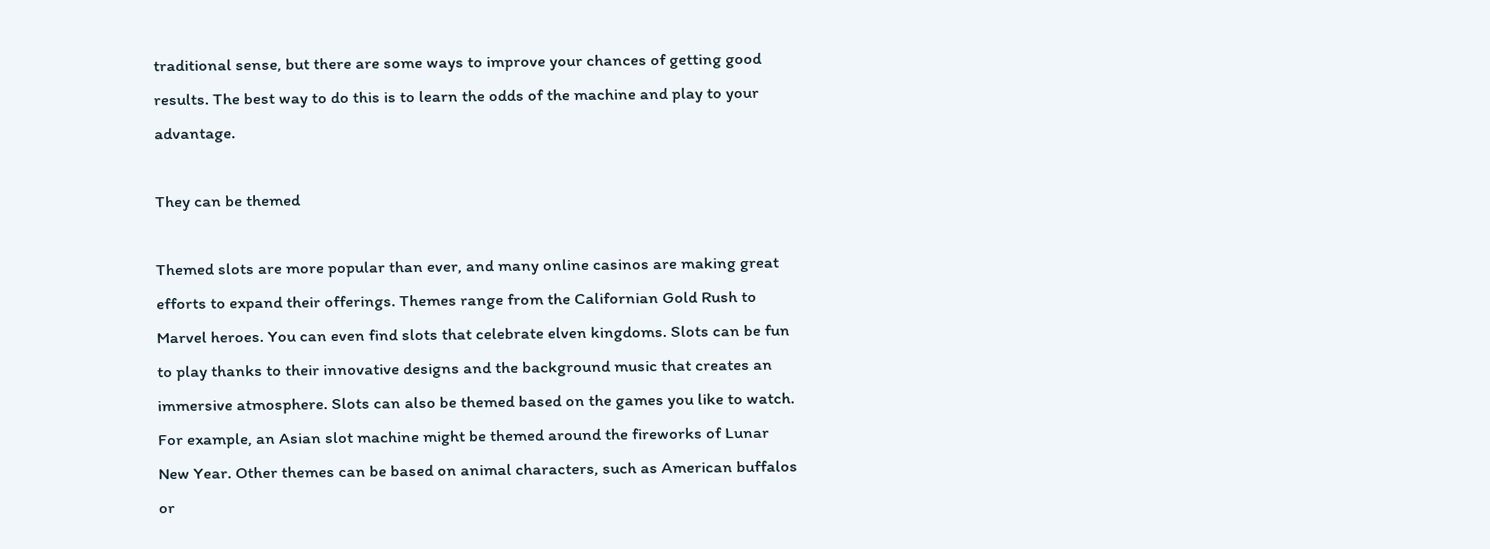traditional sense, but there are some ways to improve your chances of getting good results. The best way to do this is to learn the odds of the machine and play to your advantage.

They can be themed

Themed slots are more popular than ever, and many online casinos are making great efforts to expand their offerings. Themes range from the Californian Gold Rush to Marvel heroes. You can even find slots that celebrate elven kingdoms. Slots can be fun to play thanks to their innovative designs and the background music that creates an immersive atmosphere. Slots can also be themed based on the games you like to watch. For example, an Asian slot machine might be themed around the fireworks of Lunar New Year. Other themes can be based on animal characters, such as American buffalos or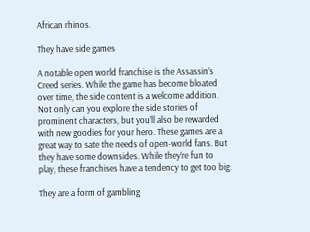African rhinos.

They have side games

A notable open world franchise is the Assassin’s Creed series. While the game has become bloated over time, the side content is a welcome addition. Not only can you explore the side stories of prominent characters, but you’ll also be rewarded with new goodies for your hero. These games are a great way to sate the needs of open-world fans. But they have some downsides. While they’re fun to play, these franchises have a tendency to get too big.

They are a form of gambling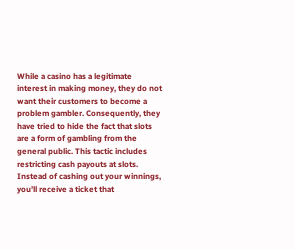While a casino has a legitimate interest in making money, they do not want their customers to become a problem gambler. Consequently, they have tried to hide the fact that slots are a form of gambling from the general public. This tactic includes restricting cash payouts at slots. Instead of cashing out your winnings, you’ll receive a ticket that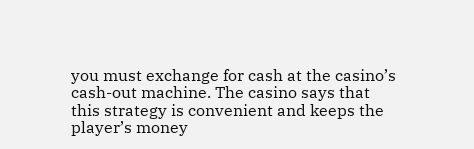you must exchange for cash at the casino’s cash-out machine. The casino says that this strategy is convenient and keeps the player’s money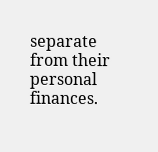separate from their personal finances.